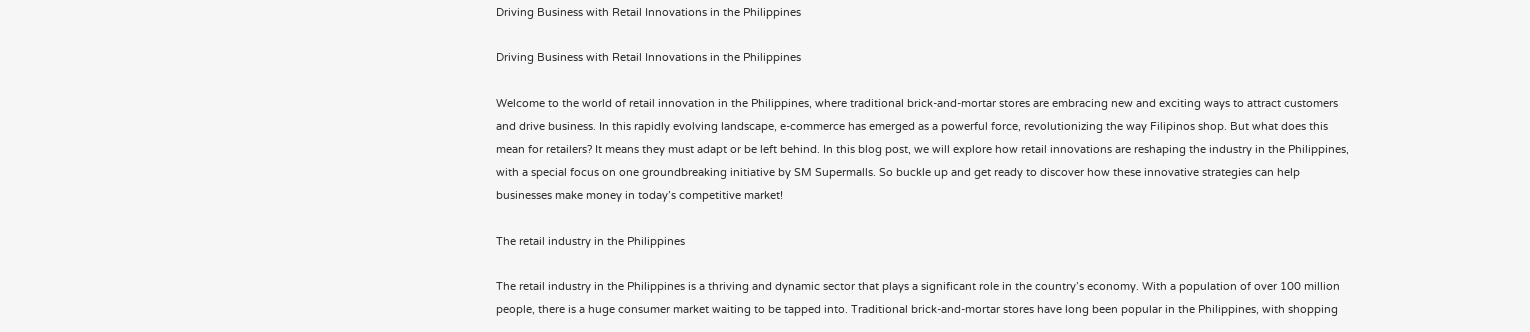Driving Business with Retail Innovations in the Philippines

Driving Business with Retail Innovations in the Philippines

Welcome to the world of retail innovation in the Philippines, where traditional brick-and-mortar stores are embracing new and exciting ways to attract customers and drive business. In this rapidly evolving landscape, e-commerce has emerged as a powerful force, revolutionizing the way Filipinos shop. But what does this mean for retailers? It means they must adapt or be left behind. In this blog post, we will explore how retail innovations are reshaping the industry in the Philippines, with a special focus on one groundbreaking initiative by SM Supermalls. So buckle up and get ready to discover how these innovative strategies can help businesses make money in today’s competitive market!

The retail industry in the Philippines

The retail industry in the Philippines is a thriving and dynamic sector that plays a significant role in the country’s economy. With a population of over 100 million people, there is a huge consumer market waiting to be tapped into. Traditional brick-and-mortar stores have long been popular in the Philippines, with shopping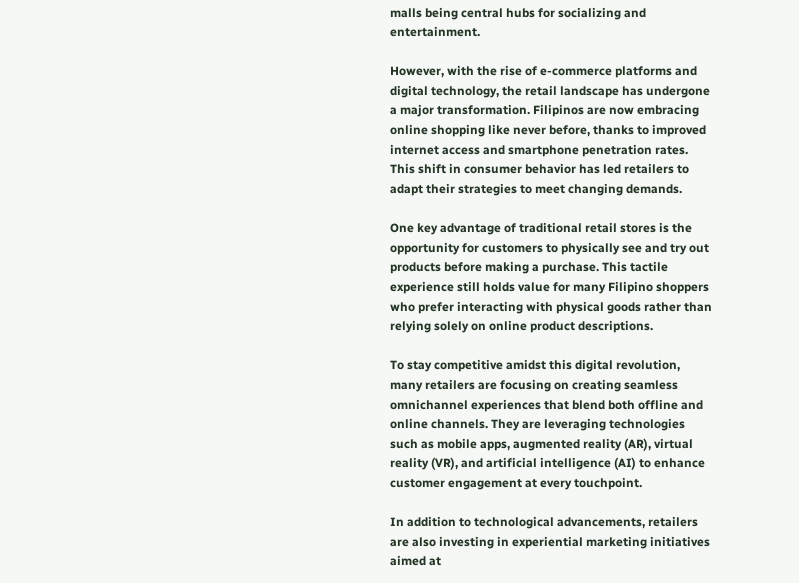malls being central hubs for socializing and entertainment.

However, with the rise of e-commerce platforms and digital technology, the retail landscape has undergone a major transformation. Filipinos are now embracing online shopping like never before, thanks to improved internet access and smartphone penetration rates. This shift in consumer behavior has led retailers to adapt their strategies to meet changing demands.

One key advantage of traditional retail stores is the opportunity for customers to physically see and try out products before making a purchase. This tactile experience still holds value for many Filipino shoppers who prefer interacting with physical goods rather than relying solely on online product descriptions.

To stay competitive amidst this digital revolution, many retailers are focusing on creating seamless omnichannel experiences that blend both offline and online channels. They are leveraging technologies such as mobile apps, augmented reality (AR), virtual reality (VR), and artificial intelligence (AI) to enhance customer engagement at every touchpoint.

In addition to technological advancements, retailers are also investing in experiential marketing initiatives aimed at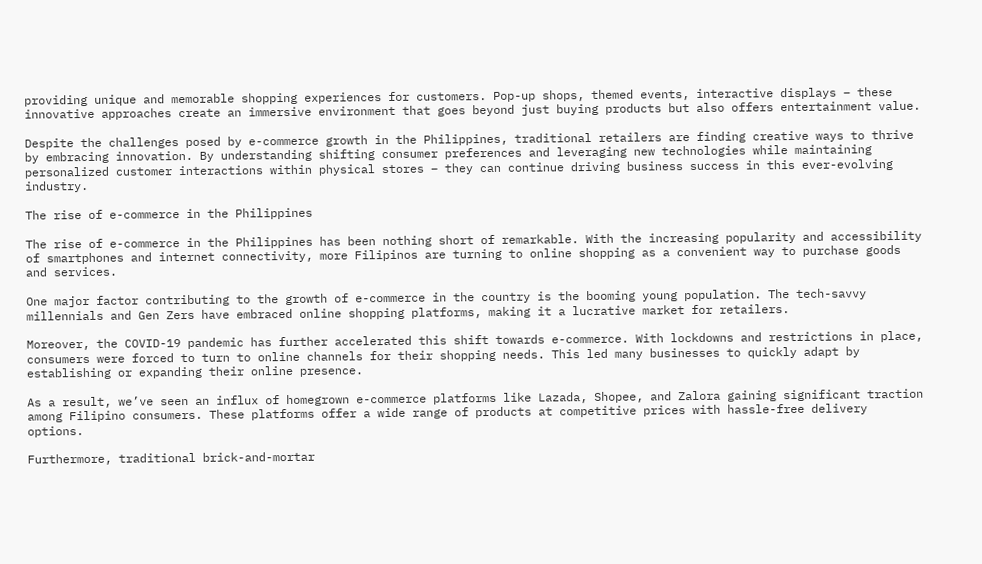providing unique and memorable shopping experiences for customers. Pop-up shops, themed events, interactive displays – these innovative approaches create an immersive environment that goes beyond just buying products but also offers entertainment value.

Despite the challenges posed by e-commerce growth in the Philippines, traditional retailers are finding creative ways to thrive by embracing innovation. By understanding shifting consumer preferences and leveraging new technologies while maintaining personalized customer interactions within physical stores – they can continue driving business success in this ever-evolving industry.

The rise of e-commerce in the Philippines

The rise of e-commerce in the Philippines has been nothing short of remarkable. With the increasing popularity and accessibility of smartphones and internet connectivity, more Filipinos are turning to online shopping as a convenient way to purchase goods and services.

One major factor contributing to the growth of e-commerce in the country is the booming young population. The tech-savvy millennials and Gen Zers have embraced online shopping platforms, making it a lucrative market for retailers.

Moreover, the COVID-19 pandemic has further accelerated this shift towards e-commerce. With lockdowns and restrictions in place, consumers were forced to turn to online channels for their shopping needs. This led many businesses to quickly adapt by establishing or expanding their online presence.

As a result, we’ve seen an influx of homegrown e-commerce platforms like Lazada, Shopee, and Zalora gaining significant traction among Filipino consumers. These platforms offer a wide range of products at competitive prices with hassle-free delivery options.

Furthermore, traditional brick-and-mortar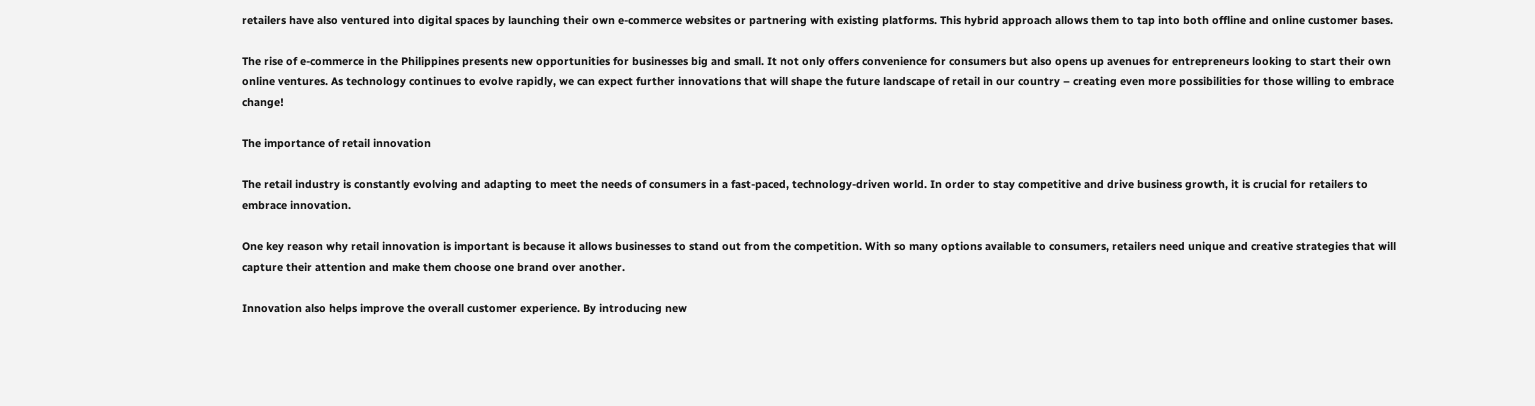retailers have also ventured into digital spaces by launching their own e-commerce websites or partnering with existing platforms. This hybrid approach allows them to tap into both offline and online customer bases.

The rise of e-commerce in the Philippines presents new opportunities for businesses big and small. It not only offers convenience for consumers but also opens up avenues for entrepreneurs looking to start their own online ventures. As technology continues to evolve rapidly, we can expect further innovations that will shape the future landscape of retail in our country – creating even more possibilities for those willing to embrace change!

The importance of retail innovation

The retail industry is constantly evolving and adapting to meet the needs of consumers in a fast-paced, technology-driven world. In order to stay competitive and drive business growth, it is crucial for retailers to embrace innovation.

One key reason why retail innovation is important is because it allows businesses to stand out from the competition. With so many options available to consumers, retailers need unique and creative strategies that will capture their attention and make them choose one brand over another.

Innovation also helps improve the overall customer experience. By introducing new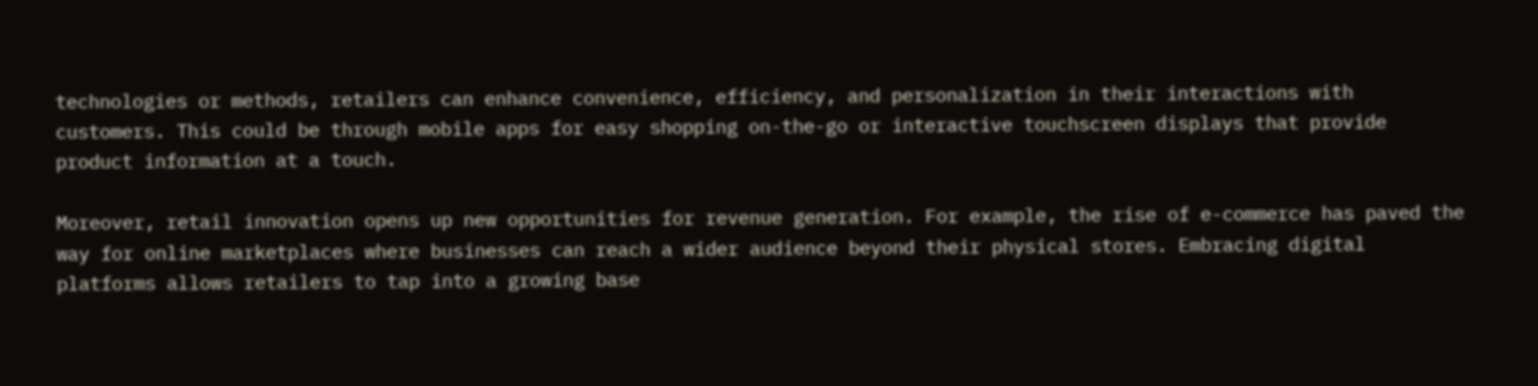technologies or methods, retailers can enhance convenience, efficiency, and personalization in their interactions with customers. This could be through mobile apps for easy shopping on-the-go or interactive touchscreen displays that provide product information at a touch.

Moreover, retail innovation opens up new opportunities for revenue generation. For example, the rise of e-commerce has paved the way for online marketplaces where businesses can reach a wider audience beyond their physical stores. Embracing digital platforms allows retailers to tap into a growing base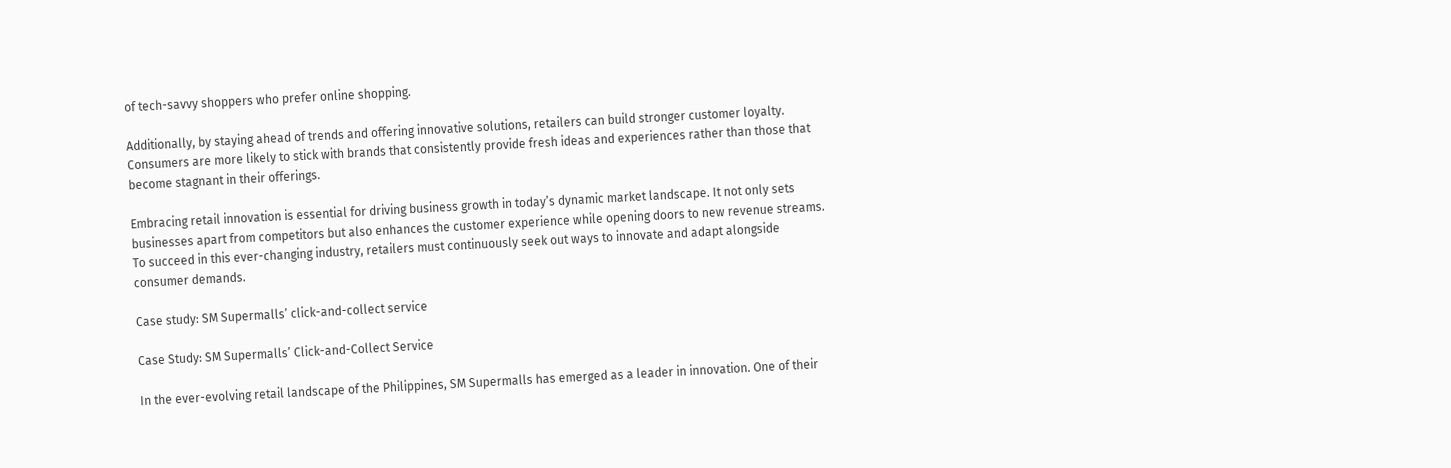of tech-savvy shoppers who prefer online shopping.

Additionally, by staying ahead of trends and offering innovative solutions, retailers can build stronger customer loyalty. Consumers are more likely to stick with brands that consistently provide fresh ideas and experiences rather than those that become stagnant in their offerings.

Embracing retail innovation is essential for driving business growth in today’s dynamic market landscape. It not only sets businesses apart from competitors but also enhances the customer experience while opening doors to new revenue streams. To succeed in this ever-changing industry, retailers must continuously seek out ways to innovate and adapt alongside consumer demands.

Case study: SM Supermalls’ click-and-collect service

Case Study: SM Supermalls’ Click-and-Collect Service

In the ever-evolving retail landscape of the Philippines, SM Supermalls has emerged as a leader in innovation. One of their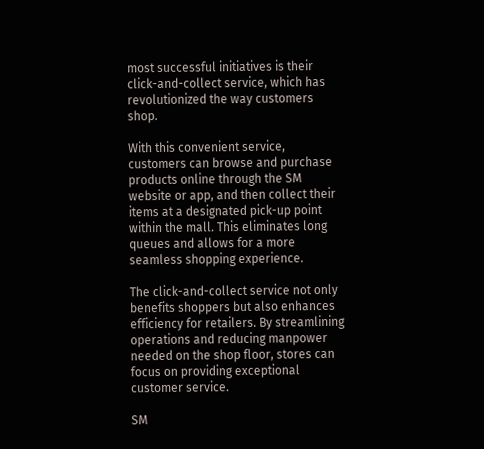most successful initiatives is their click-and-collect service, which has revolutionized the way customers shop.

With this convenient service, customers can browse and purchase products online through the SM website or app, and then collect their items at a designated pick-up point within the mall. This eliminates long queues and allows for a more seamless shopping experience.

The click-and-collect service not only benefits shoppers but also enhances efficiency for retailers. By streamlining operations and reducing manpower needed on the shop floor, stores can focus on providing exceptional customer service.

SM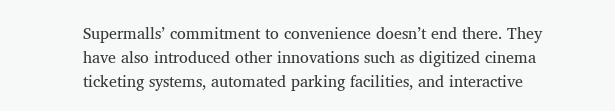Supermalls’ commitment to convenience doesn’t end there. They have also introduced other innovations such as digitized cinema ticketing systems, automated parking facilities, and interactive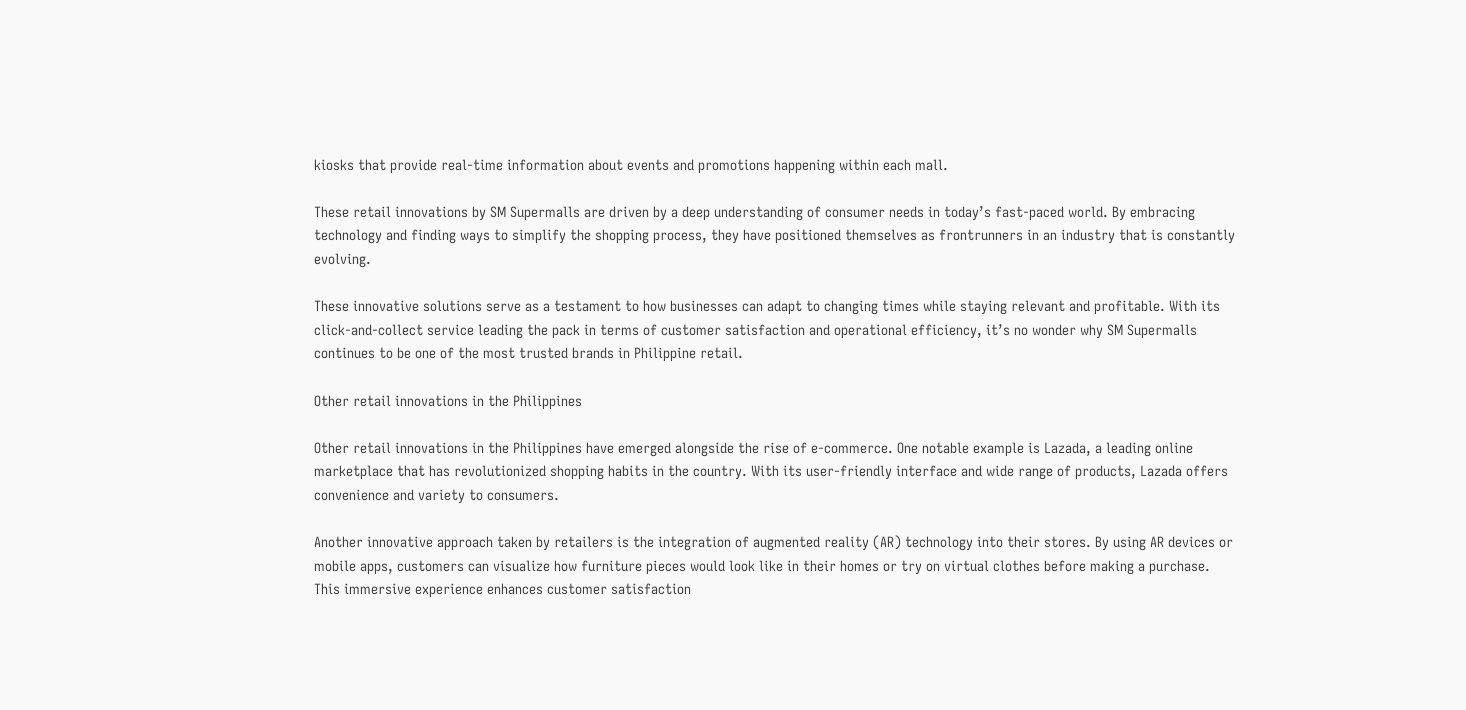kiosks that provide real-time information about events and promotions happening within each mall.

These retail innovations by SM Supermalls are driven by a deep understanding of consumer needs in today’s fast-paced world. By embracing technology and finding ways to simplify the shopping process, they have positioned themselves as frontrunners in an industry that is constantly evolving.

These innovative solutions serve as a testament to how businesses can adapt to changing times while staying relevant and profitable. With its click-and-collect service leading the pack in terms of customer satisfaction and operational efficiency, it’s no wonder why SM Supermalls continues to be one of the most trusted brands in Philippine retail.

Other retail innovations in the Philippines

Other retail innovations in the Philippines have emerged alongside the rise of e-commerce. One notable example is Lazada, a leading online marketplace that has revolutionized shopping habits in the country. With its user-friendly interface and wide range of products, Lazada offers convenience and variety to consumers.

Another innovative approach taken by retailers is the integration of augmented reality (AR) technology into their stores. By using AR devices or mobile apps, customers can visualize how furniture pieces would look like in their homes or try on virtual clothes before making a purchase. This immersive experience enhances customer satisfaction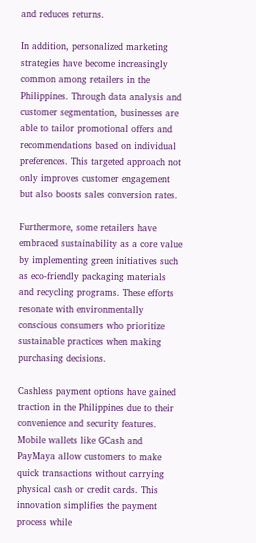and reduces returns.

In addition, personalized marketing strategies have become increasingly common among retailers in the Philippines. Through data analysis and customer segmentation, businesses are able to tailor promotional offers and recommendations based on individual preferences. This targeted approach not only improves customer engagement but also boosts sales conversion rates.

Furthermore, some retailers have embraced sustainability as a core value by implementing green initiatives such as eco-friendly packaging materials and recycling programs. These efforts resonate with environmentally conscious consumers who prioritize sustainable practices when making purchasing decisions.

Cashless payment options have gained traction in the Philippines due to their convenience and security features. Mobile wallets like GCash and PayMaya allow customers to make quick transactions without carrying physical cash or credit cards. This innovation simplifies the payment process while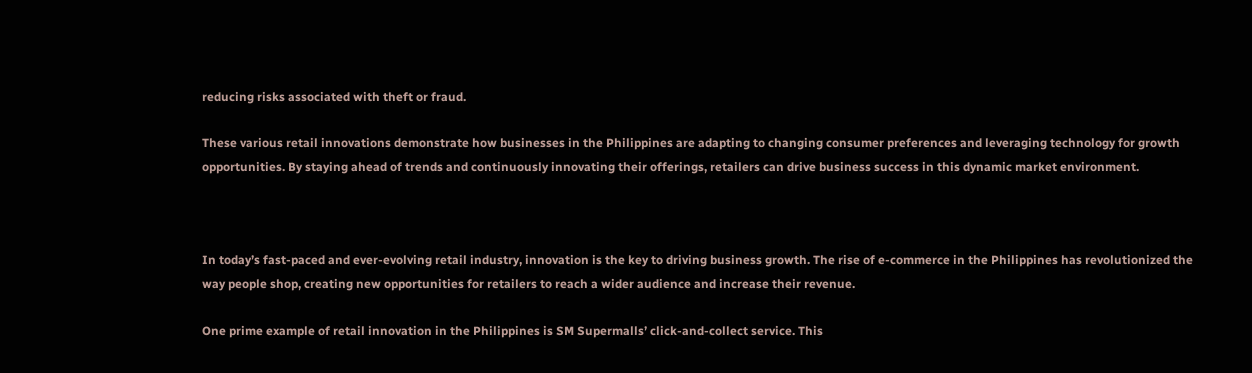reducing risks associated with theft or fraud.

These various retail innovations demonstrate how businesses in the Philippines are adapting to changing consumer preferences and leveraging technology for growth opportunities. By staying ahead of trends and continuously innovating their offerings, retailers can drive business success in this dynamic market environment.



In today’s fast-paced and ever-evolving retail industry, innovation is the key to driving business growth. The rise of e-commerce in the Philippines has revolutionized the way people shop, creating new opportunities for retailers to reach a wider audience and increase their revenue.

One prime example of retail innovation in the Philippines is SM Supermalls’ click-and-collect service. This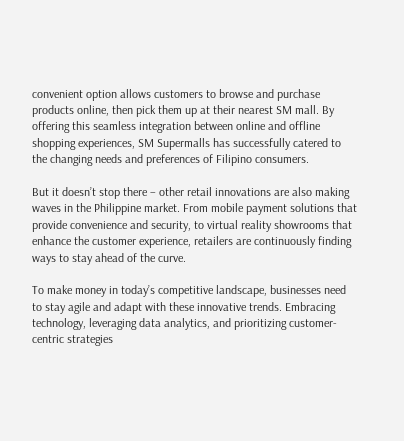convenient option allows customers to browse and purchase products online, then pick them up at their nearest SM mall. By offering this seamless integration between online and offline shopping experiences, SM Supermalls has successfully catered to the changing needs and preferences of Filipino consumers.

But it doesn’t stop there – other retail innovations are also making waves in the Philippine market. From mobile payment solutions that provide convenience and security, to virtual reality showrooms that enhance the customer experience, retailers are continuously finding ways to stay ahead of the curve.

To make money in today’s competitive landscape, businesses need to stay agile and adapt with these innovative trends. Embracing technology, leveraging data analytics, and prioritizing customer-centric strategies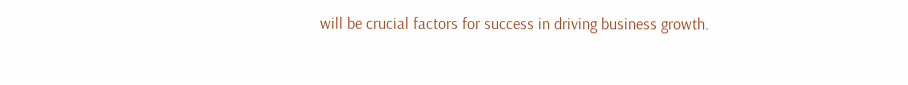will be crucial factors for success in driving business growth.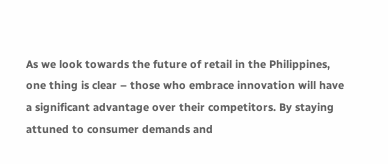As we look towards the future of retail in the Philippines, one thing is clear – those who embrace innovation will have a significant advantage over their competitors. By staying attuned to consumer demands and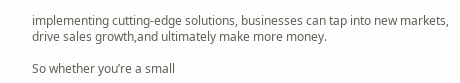implementing cutting-edge solutions, businesses can tap into new markets, drive sales growth,and ultimately make more money.

So whether you’re a small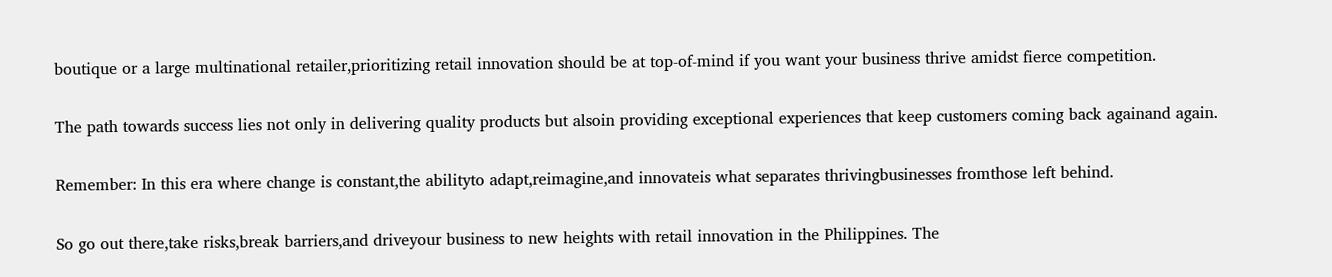boutique or a large multinational retailer,prioritizing retail innovation should be at top-of-mind if you want your business thrive amidst fierce competition.

The path towards success lies not only in delivering quality products but alsoin providing exceptional experiences that keep customers coming back againand again.

Remember: In this era where change is constant,the abilityto adapt,reimagine,and innovateis what separates thrivingbusinesses fromthose left behind.

So go out there,take risks,break barriers,and driveyour business to new heights with retail innovation in the Philippines. The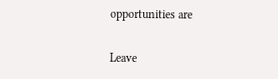opportunities are

Leave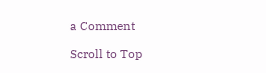a Comment

Scroll to Top